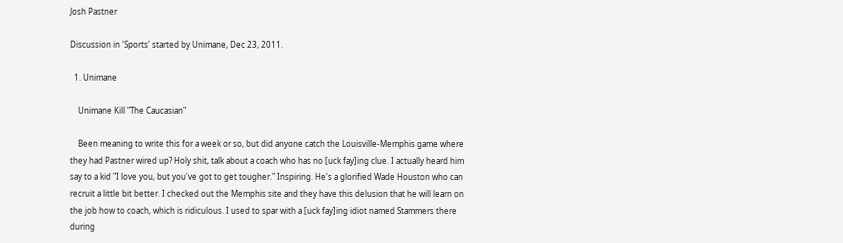Josh Pastner

Discussion in 'Sports' started by Unimane, Dec 23, 2011.

  1. Unimane

    Unimane Kill "The Caucasian"

    Been meaning to write this for a week or so, but did anyone catch the Louisville-Memphis game where they had Pastner wired up? Holy shit, talk about a coach who has no [uck fay]ing clue. I actually heard him say to a kid "I love you, but you've got to get tougher." Inspiring. He's a glorified Wade Houston who can recruit a little bit better. I checked out the Memphis site and they have this delusion that he will learn on the job how to coach, which is ridiculous. I used to spar with a [uck fay]ing idiot named Stammers there during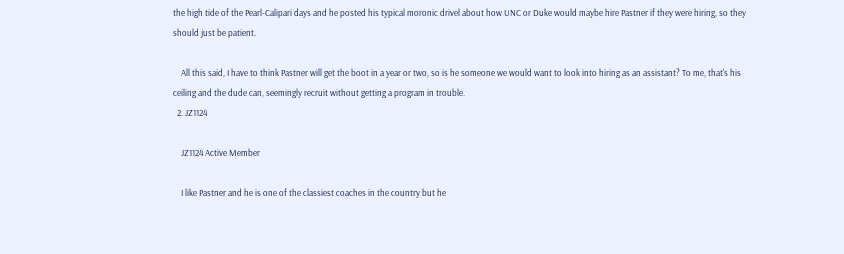the high tide of the Pearl-Calipari days and he posted his typical moronic drivel about how UNC or Duke would maybe hire Pastner if they were hiring, so they should just be patient.

    All this said, I have to think Pastner will get the boot in a year or two, so is he someone we would want to look into hiring as an assistant? To me, that's his ceiling and the dude can, seemingly recruit without getting a program in trouble.
  2. JZ1124

    JZ1124 Active Member

    I like Pastner and he is one of the classiest coaches in the country but he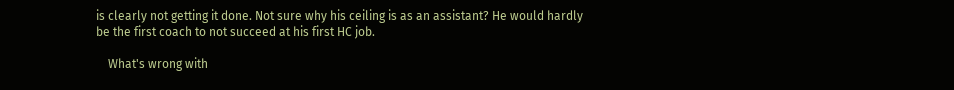is clearly not getting it done. Not sure why his ceiling is as an assistant? He would hardly be the first coach to not succeed at his first HC job.

    What's wrong with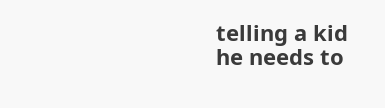telling a kid he needs to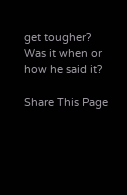get tougher? Was it when or how he said it?

Share This Page